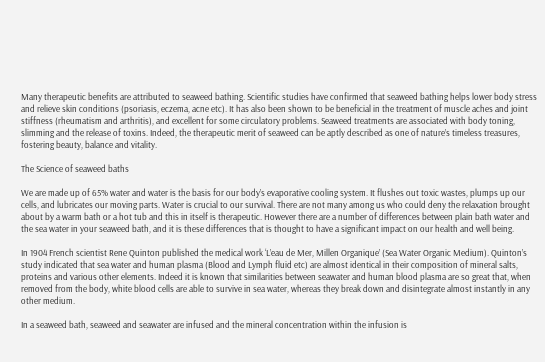Many therapeutic benefits are attributed to seaweed bathing. Scientific studies have confirmed that seaweed bathing helps lower body stress and relieve skin conditions (psoriasis, eczema, acne etc). It has also been shown to be beneficial in the treatment of muscle aches and joint stiffness (rheumatism and arthritis), and excellent for some circulatory problems. Seaweed treatments are associated with body toning, slimming and the release of toxins. Indeed, the therapeutic merit of seaweed can be aptly described as one of nature’s timeless treasures, fostering beauty, balance and vitality.

The Science of seaweed baths

We are made up of 65% water and water is the basis for our body’s evaporative cooling system. It flushes out toxic wastes, plumps up our cells, and lubricates our moving parts. Water is crucial to our survival. There are not many among us who could deny the relaxation brought about by a warm bath or a hot tub and this in itself is therapeutic. However there are a number of differences between plain bath water and the sea water in your seaweed bath, and it is these differences that is thought to have a significant impact on our health and well being.

In 1904 French scientist Rene Quinton published the medical work ‘L’eau de Mer, Millen Organique’ (Sea Water Organic Medium). Quinton’s study indicated that sea water and human plasma (Blood and Lymph fluid etc) are almost identical in their composition of mineral salts, proteins and various other elements. Indeed it is known that similarities between seawater and human blood plasma are so great that, when removed from the body, white blood cells are able to survive in sea water, whereas they break down and disintegrate almost instantly in any other medium.

In a seaweed bath, seaweed and seawater are infused and the mineral concentration within the infusion is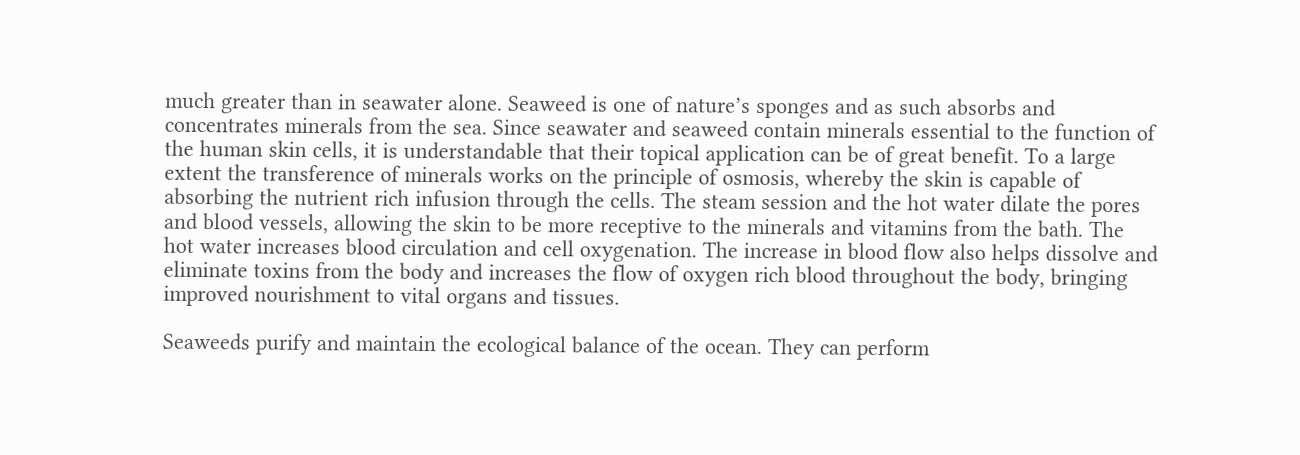much greater than in seawater alone. Seaweed is one of nature’s sponges and as such absorbs and concentrates minerals from the sea. Since seawater and seaweed contain minerals essential to the function of the human skin cells, it is understandable that their topical application can be of great benefit. To a large extent the transference of minerals works on the principle of osmosis, whereby the skin is capable of absorbing the nutrient rich infusion through the cells. The steam session and the hot water dilate the pores and blood vessels, allowing the skin to be more receptive to the minerals and vitamins from the bath. The hot water increases blood circulation and cell oxygenation. The increase in blood flow also helps dissolve and eliminate toxins from the body and increases the flow of oxygen rich blood throughout the body, bringing improved nourishment to vital organs and tissues.

Seaweeds purify and maintain the ecological balance of the ocean. They can perform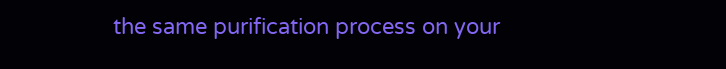the same purification process on your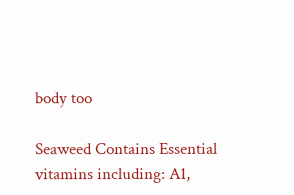body too

Seaweed Contains Essential vitamins including: A1,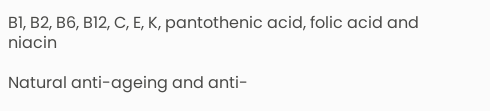B1, B2, B6, B12, C, E, K, pantothenic acid, folic acid and niacin

Natural anti-ageing and anti-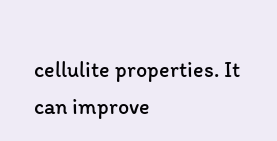cellulite properties. It can improve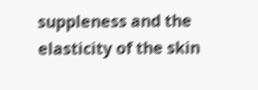suppleness and the elasticity of the skin